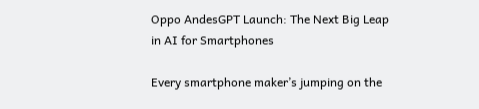Oppo AndesGPT Launch: The Next Big Leap in AI for Smartphones

Every smartphone maker’s jumping on the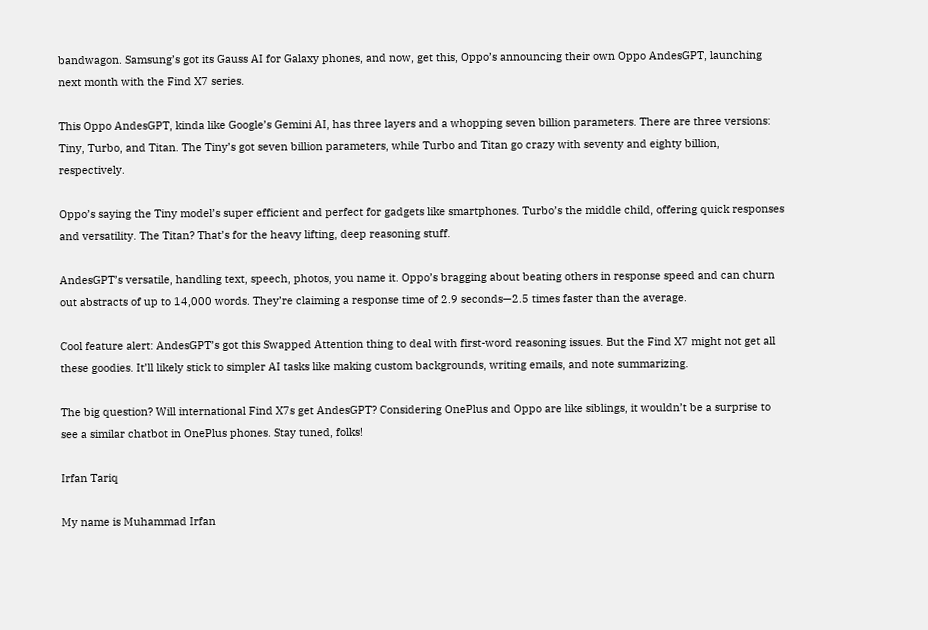bandwagon. Samsung’s got its Gauss AI for Galaxy phones, and now, get this, Oppo’s announcing their own Oppo AndesGPT, launching next month with the Find X7 series.

This Oppo AndesGPT, kinda like Google’s Gemini AI, has three layers and a whopping seven billion parameters. There are three versions: Tiny, Turbo, and Titan. The Tiny’s got seven billion parameters, while Turbo and Titan go crazy with seventy and eighty billion, respectively.

Oppo’s saying the Tiny model’s super efficient and perfect for gadgets like smartphones. Turbo’s the middle child, offering quick responses and versatility. The Titan? That’s for the heavy lifting, deep reasoning stuff.

AndesGPT’s versatile, handling text, speech, photos, you name it. Oppo’s bragging about beating others in response speed and can churn out abstracts of up to 14,000 words. They’re claiming a response time of 2.9 seconds—2.5 times faster than the average.

Cool feature alert: AndesGPT’s got this Swapped Attention thing to deal with first-word reasoning issues. But the Find X7 might not get all these goodies. It’ll likely stick to simpler AI tasks like making custom backgrounds, writing emails, and note summarizing.

The big question? Will international Find X7s get AndesGPT? Considering OnePlus and Oppo are like siblings, it wouldn’t be a surprise to see a similar chatbot in OnePlus phones. Stay tuned, folks!

Irfan Tariq

My name is Muhammad Irfan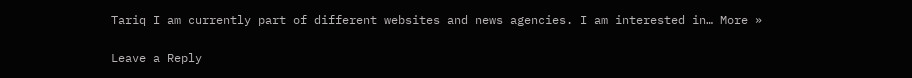Tariq I am currently part of different websites and news agencies. I am interested in… More »

Leave a Reply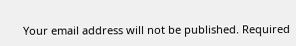Your email address will not be published. Required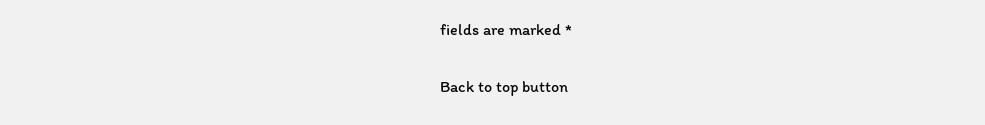fields are marked *

Back to top button